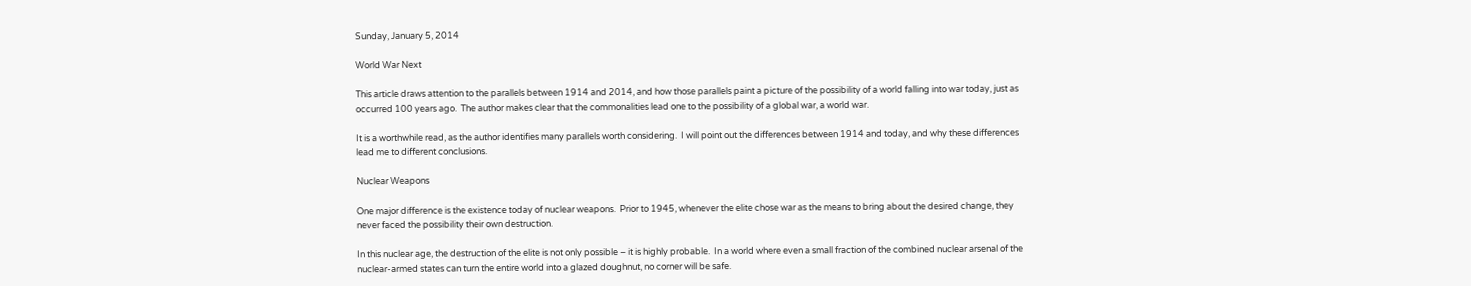Sunday, January 5, 2014

World War Next

This article draws attention to the parallels between 1914 and 2014, and how those parallels paint a picture of the possibility of a world falling into war today, just as occurred 100 years ago.  The author makes clear that the commonalities lead one to the possibility of a global war, a world war.

It is a worthwhile read, as the author identifies many parallels worth considering.  I will point out the differences between 1914 and today, and why these differences lead me to different conclusions.

Nuclear Weapons

One major difference is the existence today of nuclear weapons.  Prior to 1945, whenever the elite chose war as the means to bring about the desired change, they never faced the possibility their own destruction.

In this nuclear age, the destruction of the elite is not only possible – it is highly probable.  In a world where even a small fraction of the combined nuclear arsenal of the nuclear-armed states can turn the entire world into a glazed doughnut, no corner will be safe.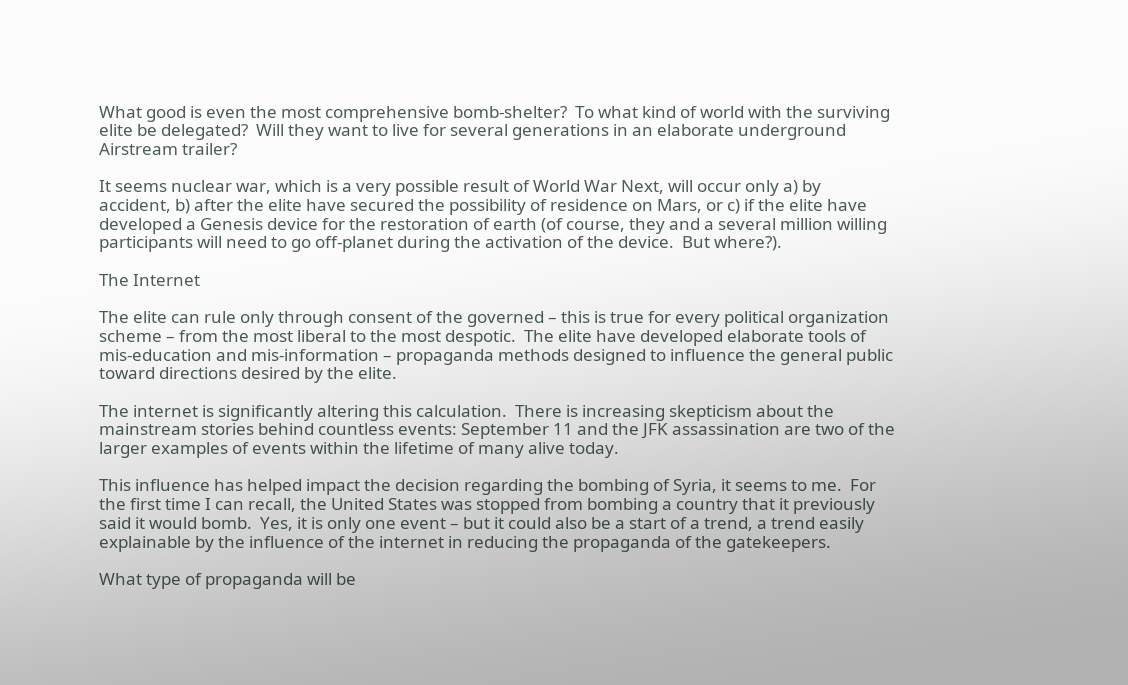What good is even the most comprehensive bomb-shelter?  To what kind of world with the surviving elite be delegated?  Will they want to live for several generations in an elaborate underground Airstream trailer?

It seems nuclear war, which is a very possible result of World War Next, will occur only a) by accident, b) after the elite have secured the possibility of residence on Mars, or c) if the elite have developed a Genesis device for the restoration of earth (of course, they and a several million willing participants will need to go off-planet during the activation of the device.  But where?).

The Internet

The elite can rule only through consent of the governed – this is true for every political organization scheme – from the most liberal to the most despotic.  The elite have developed elaborate tools of mis-education and mis-information – propaganda methods designed to influence the general public toward directions desired by the elite.

The internet is significantly altering this calculation.  There is increasing skepticism about the mainstream stories behind countless events: September 11 and the JFK assassination are two of the larger examples of events within the lifetime of many alive today.

This influence has helped impact the decision regarding the bombing of Syria, it seems to me.  For the first time I can recall, the United States was stopped from bombing a country that it previously said it would bomb.  Yes, it is only one event – but it could also be a start of a trend, a trend easily explainable by the influence of the internet in reducing the propaganda of the gatekeepers.

What type of propaganda will be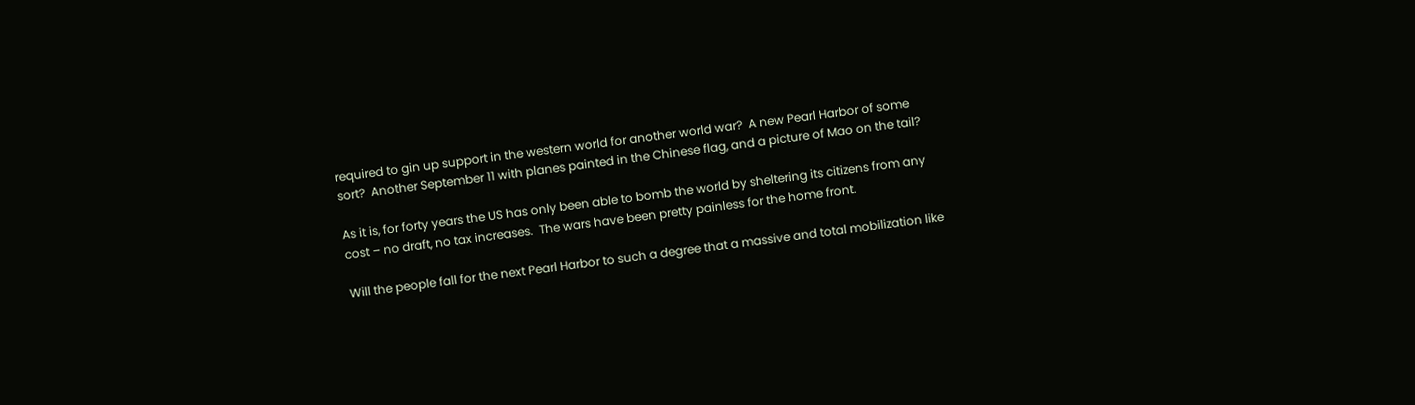required to gin up support in the western world for another world war?  A new Pearl Harbor of some sort?  Another September 11 with planes painted in the Chinese flag, and a picture of Mao on the tail?

As it is, for forty years the US has only been able to bomb the world by sheltering its citizens from any cost – no draft, no tax increases.  The wars have been pretty painless for the home front.

Will the people fall for the next Pearl Harbor to such a degree that a massive and total mobilization like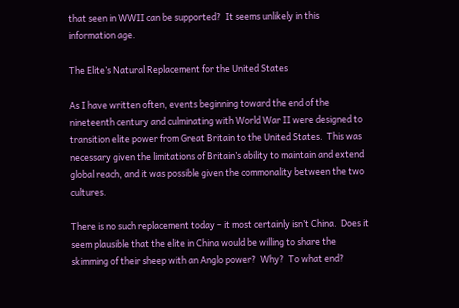that seen in WWII can be supported?  It seems unlikely in this information age.

The Elite’s Natural Replacement for the United States

As I have written often, events beginning toward the end of the nineteenth century and culminating with World War II were designed to transition elite power from Great Britain to the United States.  This was necessary given the limitations of Britain’s ability to maintain and extend global reach, and it was possible given the commonality between the two cultures.

There is no such replacement today – it most certainly isn’t China.  Does it seem plausible that the elite in China would be willing to share the skimming of their sheep with an Anglo power?  Why?  To what end?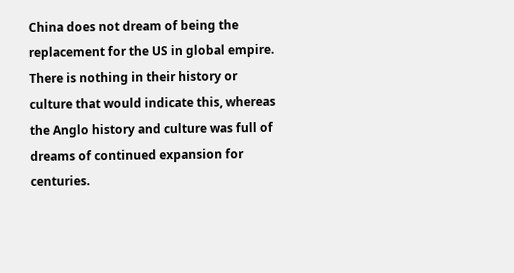China does not dream of being the replacement for the US in global empire.  There is nothing in their history or culture that would indicate this, whereas the Anglo history and culture was full of dreams of continued expansion for centuries.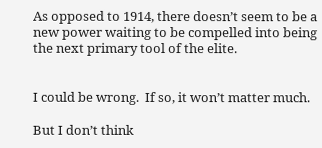As opposed to 1914, there doesn’t seem to be a new power waiting to be compelled into being the next primary tool of the elite.


I could be wrong.  If so, it won’t matter much.

But I don’t think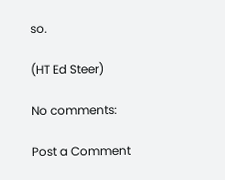so.

(HT Ed Steer)

No comments:

Post a Comment